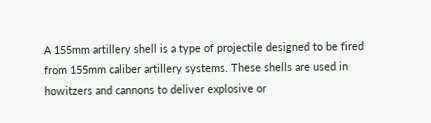A 155mm artillery shell is a type of projectile designed to be fired from 155mm caliber artillery systems. These shells are used in howitzers and cannons to deliver explosive or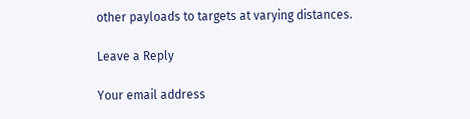other payloads to targets at varying distances.

Leave a Reply

Your email address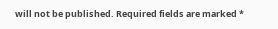will not be published. Required fields are marked *